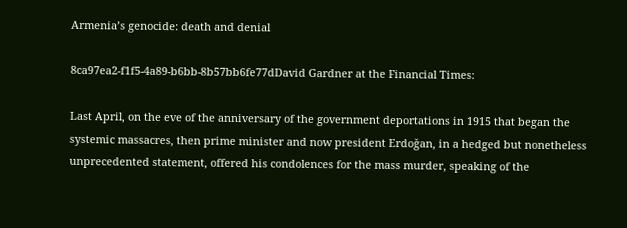Armenia’s genocide: death and denial

8ca97ea2-f1f5-4a89-b6bb-8b57bb6fe77dDavid Gardner at the Financial Times:

Last April, on the eve of the anniversary of the government deportations in 1915 that began the systemic massacres, then prime minister and now president Erdoğan, in a hedged but nonetheless unprecedented statement, offered his condolences for the mass murder, speaking of the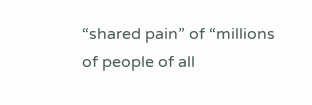“shared pain” of “millions of people of all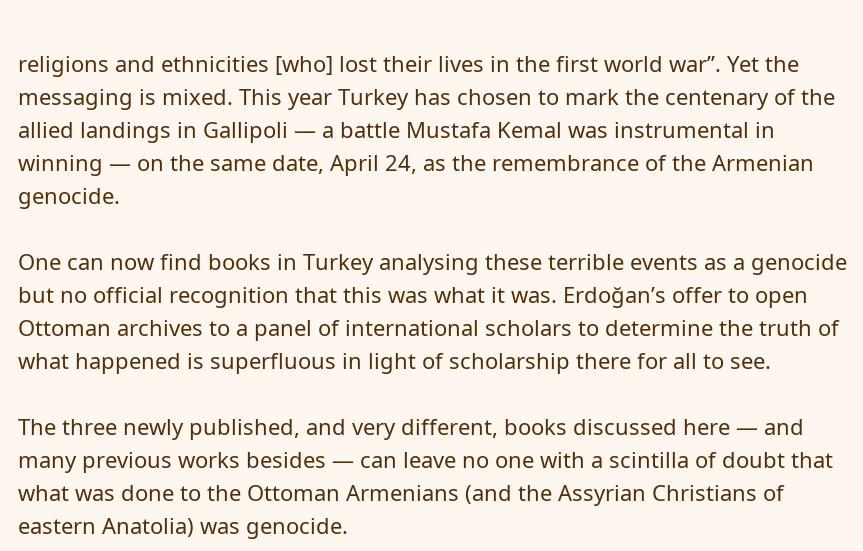religions and ethnicities [who] lost their lives in the first world war”. Yet the messaging is mixed. This year Turkey has chosen to mark the centenary of the allied landings in Gallipoli — a battle Mustafa Kemal was instrumental in winning — on the same date, April 24, as the remembrance of the Armenian genocide.

One can now find books in Turkey analysing these terrible events as a genocide but no official recognition that this was what it was. Erdoğan’s offer to open Ottoman archives to a panel of international scholars to determine the truth of what happened is superfluous in light of scholarship there for all to see.

The three newly published, and very different, books discussed here — and many previous works besides — can leave no one with a scintilla of doubt that what was done to the Ottoman Armenians (and the Assyrian Christians of eastern Anatolia) was genocide.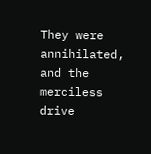They were annihilated, and the merciless drive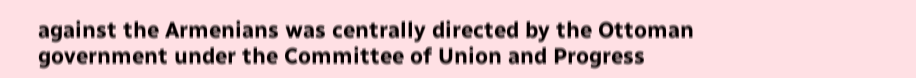against the Armenians was centrally directed by the Ottoman government under the Committee of Union and Progress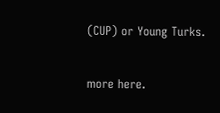(CUP) or Young Turks.

more here.